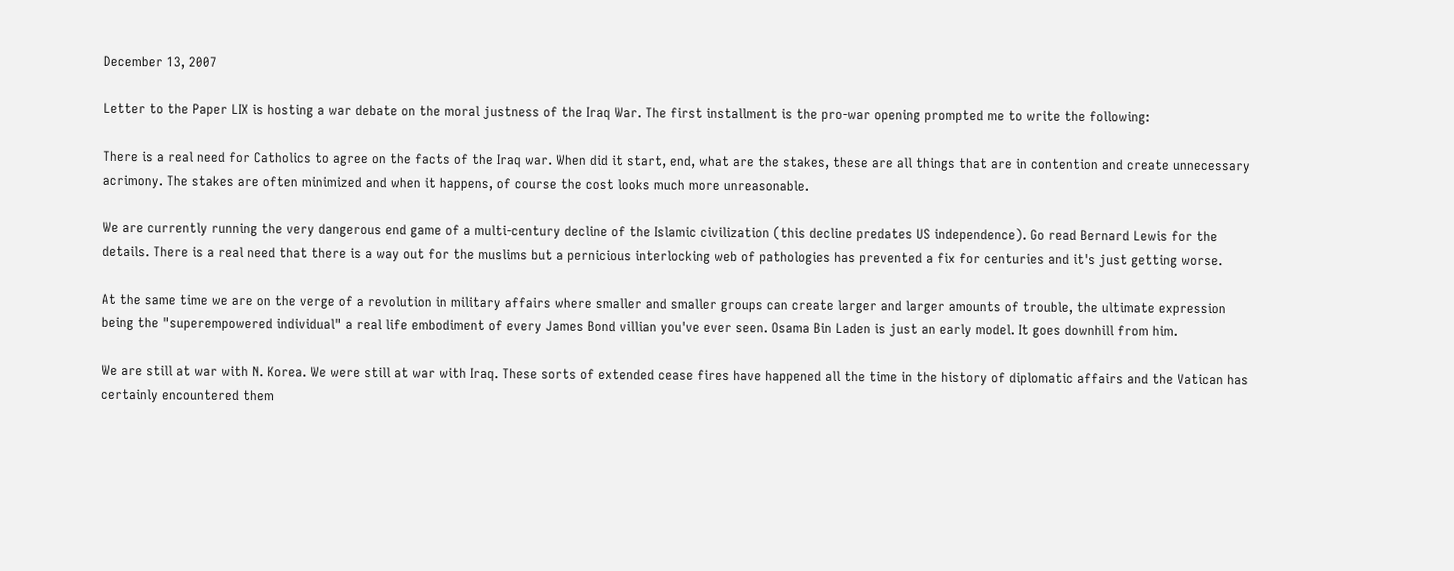December 13, 2007

Letter to the Paper LIX is hosting a war debate on the moral justness of the Iraq War. The first installment is the pro-war opening prompted me to write the following:

There is a real need for Catholics to agree on the facts of the Iraq war. When did it start, end, what are the stakes, these are all things that are in contention and create unnecessary acrimony. The stakes are often minimized and when it happens, of course the cost looks much more unreasonable.

We are currently running the very dangerous end game of a multi-century decline of the Islamic civilization (this decline predates US independence). Go read Bernard Lewis for the details. There is a real need that there is a way out for the muslims but a pernicious interlocking web of pathologies has prevented a fix for centuries and it's just getting worse.

At the same time we are on the verge of a revolution in military affairs where smaller and smaller groups can create larger and larger amounts of trouble, the ultimate expression being the "superempowered individual" a real life embodiment of every James Bond villian you've ever seen. Osama Bin Laden is just an early model. It goes downhill from him.

We are still at war with N. Korea. We were still at war with Iraq. These sorts of extended cease fires have happened all the time in the history of diplomatic affairs and the Vatican has certainly encountered them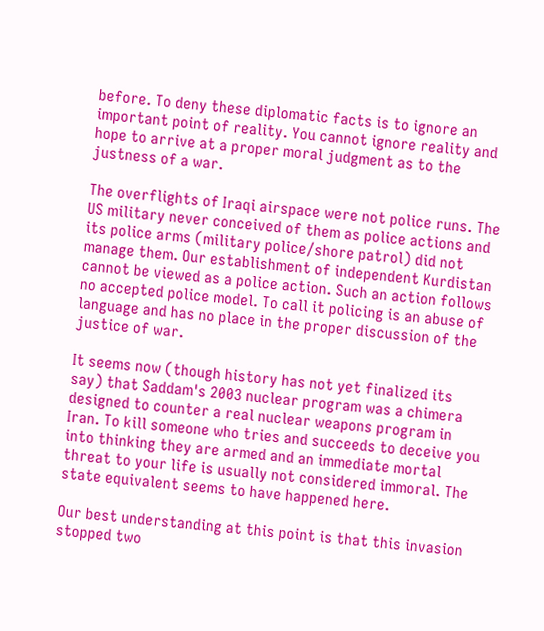before. To deny these diplomatic facts is to ignore an important point of reality. You cannot ignore reality and hope to arrive at a proper moral judgment as to the justness of a war.

The overflights of Iraqi airspace were not police runs. The US military never conceived of them as police actions and its police arms (military police/shore patrol) did not manage them. Our establishment of independent Kurdistan cannot be viewed as a police action. Such an action follows no accepted police model. To call it policing is an abuse of language and has no place in the proper discussion of the justice of war.

It seems now (though history has not yet finalized its say) that Saddam's 2003 nuclear program was a chimera designed to counter a real nuclear weapons program in Iran. To kill someone who tries and succeeds to deceive you into thinking they are armed and an immediate mortal threat to your life is usually not considered immoral. The state equivalent seems to have happened here.

Our best understanding at this point is that this invasion stopped two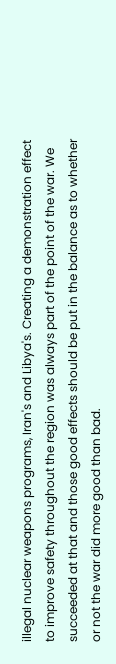illegal nuclear weapons programs, Iran's and Libya's. Creating a demonstration effect to improve safety throughout the region was always part of the point of the war. We succeeded at that and those good effects should be put in the balance as to whether or not the war did more good than bad.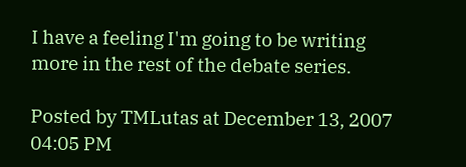I have a feeling I'm going to be writing more in the rest of the debate series.

Posted by TMLutas at December 13, 2007 04:05 PM